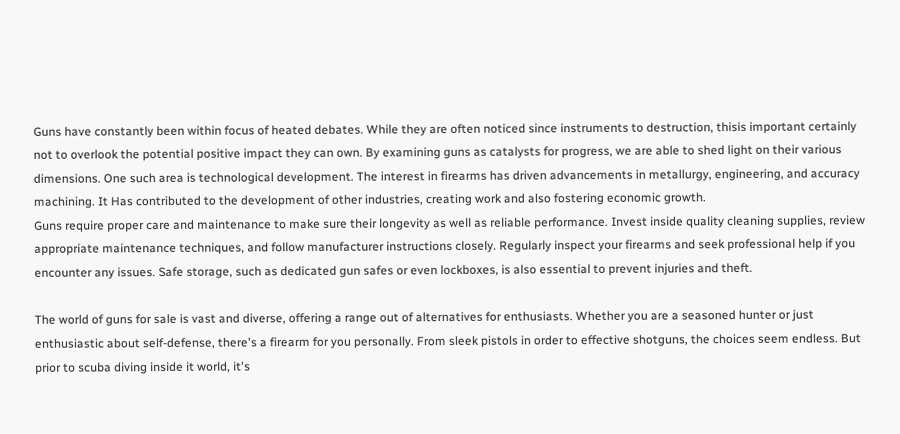Guns have constantly been within focus of heated debates. While they are often noticed since instruments to destruction, thisis important certainly not to overlook the potential positive impact they can own. By examining guns as catalysts for progress, we are able to shed light on their various dimensions. One such area is technological development. The interest in firearms has driven advancements in metallurgy, engineering, and accuracy machining. It Has contributed to the development of other industries, creating work and also fostering economic growth.
Guns require proper care and maintenance to make sure their longevity as well as reliable performance. Invest inside quality cleaning supplies, review appropriate maintenance techniques, and follow manufacturer instructions closely. Regularly inspect your firearms and seek professional help if you encounter any issues. Safe storage, such as dedicated gun safes or even lockboxes, is also essential to prevent injuries and theft.

The world of guns for sale is vast and diverse, offering a range out of alternatives for enthusiasts. Whether you are a seasoned hunter or just enthusiastic about self-defense, there's a firearm for you personally. From sleek pistols in order to effective shotguns, the choices seem endless. But prior to scuba diving inside it world, it's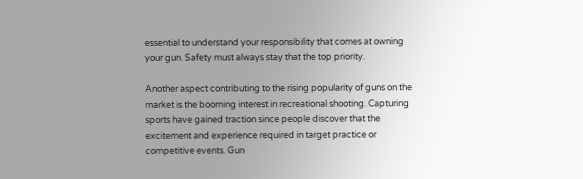essential to understand your responsibility that comes at owning your gun. Safety must always stay that the top priority.

Another aspect contributing to the rising popularity of guns on the market is the booming interest in recreational shooting. Capturing sports have gained traction since people discover that the excitement and experience required in target practice or competitive events. Gun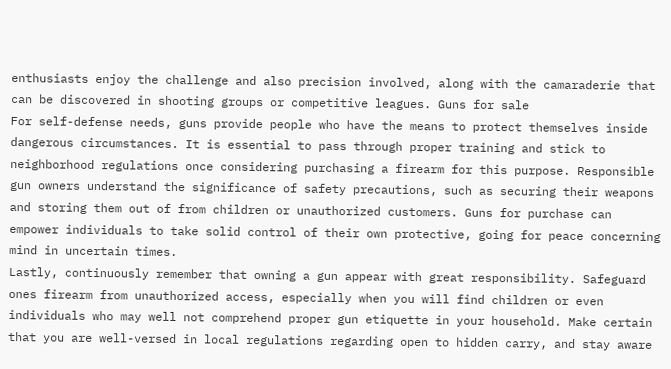enthusiasts enjoy the challenge and also precision involved, along with the camaraderie that can be discovered in shooting groups or competitive leagues. Guns for sale
For self-defense needs, guns provide people who have the means to protect themselves inside dangerous circumstances. It is essential to pass through proper training and stick to neighborhood regulations once considering purchasing a firearm for this purpose. Responsible gun owners understand the significance of safety precautions, such as securing their weapons and storing them out of from children or unauthorized customers. Guns for purchase can empower individuals to take solid control of their own protective, going for peace concerning mind in uncertain times.
Lastly, continuously remember that owning a gun appear with great responsibility. Safeguard ones firearm from unauthorized access, especially when you will find children or even individuals who may well not comprehend proper gun etiquette in your household. Make certain that you are well-versed in local regulations regarding open to hidden carry, and stay aware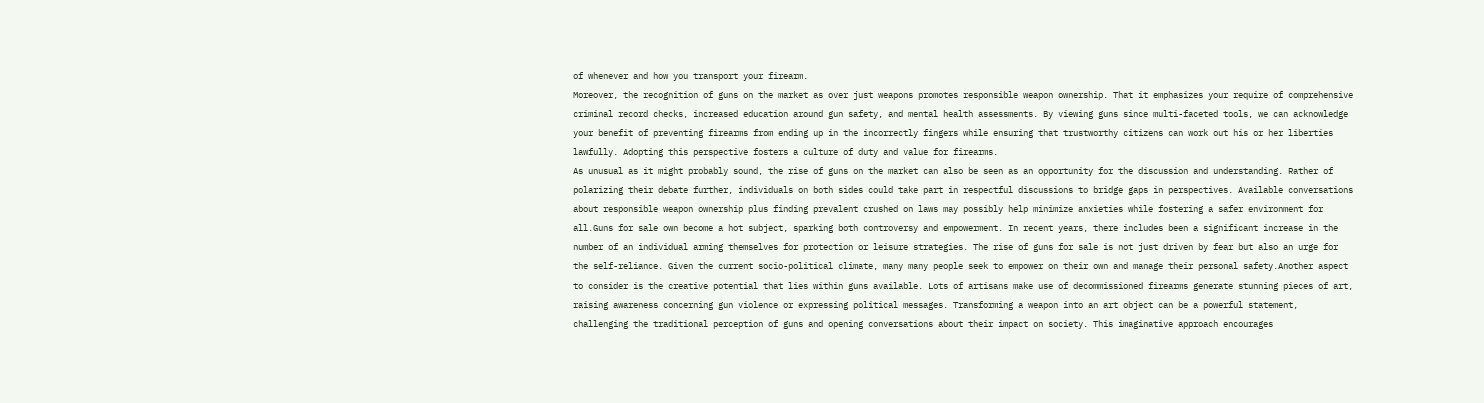of whenever and how you transport your firearm.
Moreover, the recognition of guns on the market as over just weapons promotes responsible weapon ownership. That it emphasizes your require of comprehensive criminal record checks, increased education around gun safety, and mental health assessments. By viewing guns since multi-faceted tools, we can acknowledge your benefit of preventing firearms from ending up in the incorrectly fingers while ensuring that trustworthy citizens can work out his or her liberties lawfully. Adopting this perspective fosters a culture of duty and value for firearms.
As unusual as it might probably sound, the rise of guns on the market can also be seen as an opportunity for the discussion and understanding. Rather of polarizing their debate further, individuals on both sides could take part in respectful discussions to bridge gaps in perspectives. Available conversations about responsible weapon ownership plus finding prevalent crushed on laws may possibly help minimize anxieties while fostering a safer environment for all.Guns for sale own become a hot subject, sparking both controversy and empowerment. In recent years, there includes been a significant increase in the number of an individual arming themselves for protection or leisure strategies. The rise of guns for sale is not just driven by fear but also an urge for the self-reliance. Given the current socio-political climate, many many people seek to empower on their own and manage their personal safety.Another aspect to consider is the creative potential that lies within guns available. Lots of artisans make use of decommissioned firearms generate stunning pieces of art, raising awareness concerning gun violence or expressing political messages. Transforming a weapon into an art object can be a powerful statement, challenging the traditional perception of guns and opening conversations about their impact on society. This imaginative approach encourages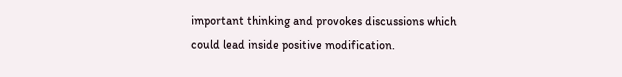important thinking and provokes discussions which could lead inside positive modification.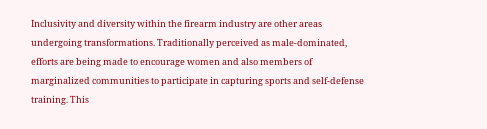Inclusivity and diversity within the firearm industry are other areas undergoing transformations. Traditionally perceived as male-dominated, efforts are being made to encourage women and also members of marginalized communities to participate in capturing sports and self-defense training. This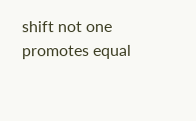shift not one promotes equal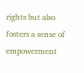rights but also fosters a sense of empowerment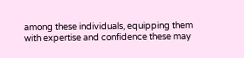among these individuals, equipping them with expertise and confidence these may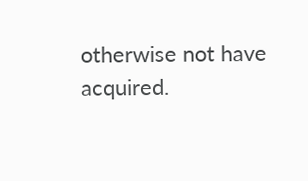otherwise not have acquired.